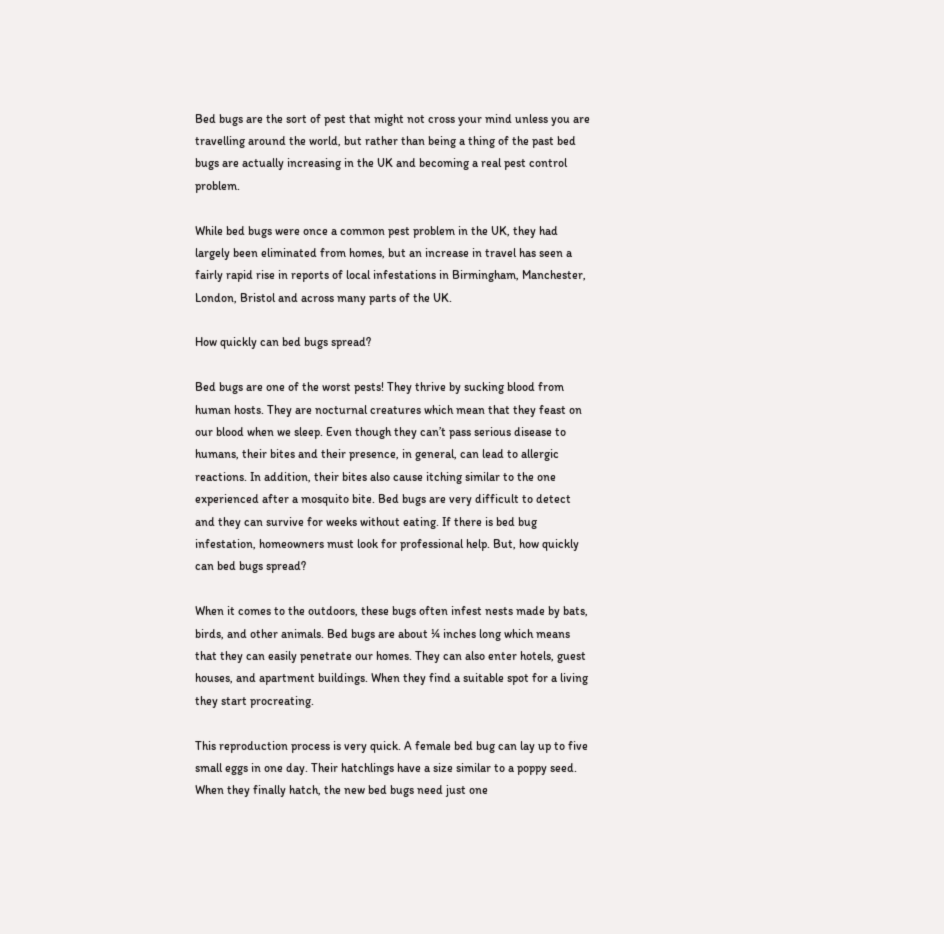Bed bugs are the sort of pest that might not cross your mind unless you are travelling around the world, but rather than being a thing of the past bed bugs are actually increasing in the UK and becoming a real pest control problem.

While bed bugs were once a common pest problem in the UK, they had largely been eliminated from homes, but an increase in travel has seen a fairly rapid rise in reports of local infestations in Birmingham, Manchester, London, Bristol and across many parts of the UK.

How quickly can bed bugs spread?

Bed bugs are one of the worst pests! They thrive by sucking blood from human hosts. They are nocturnal creatures which mean that they feast on our blood when we sleep. Even though they can’t pass serious disease to humans, their bites and their presence, in general, can lead to allergic reactions. In addition, their bites also cause itching similar to the one experienced after a mosquito bite. Bed bugs are very difficult to detect and they can survive for weeks without eating. If there is bed bug infestation, homeowners must look for professional help. But, how quickly can bed bugs spread?

When it comes to the outdoors, these bugs often infest nests made by bats, birds, and other animals. Bed bugs are about ¼ inches long which means that they can easily penetrate our homes. They can also enter hotels, guest houses, and apartment buildings. When they find a suitable spot for a living they start procreating.

This reproduction process is very quick. A female bed bug can lay up to five small eggs in one day. Their hatchlings have a size similar to a poppy seed. When they finally hatch, the new bed bugs need just one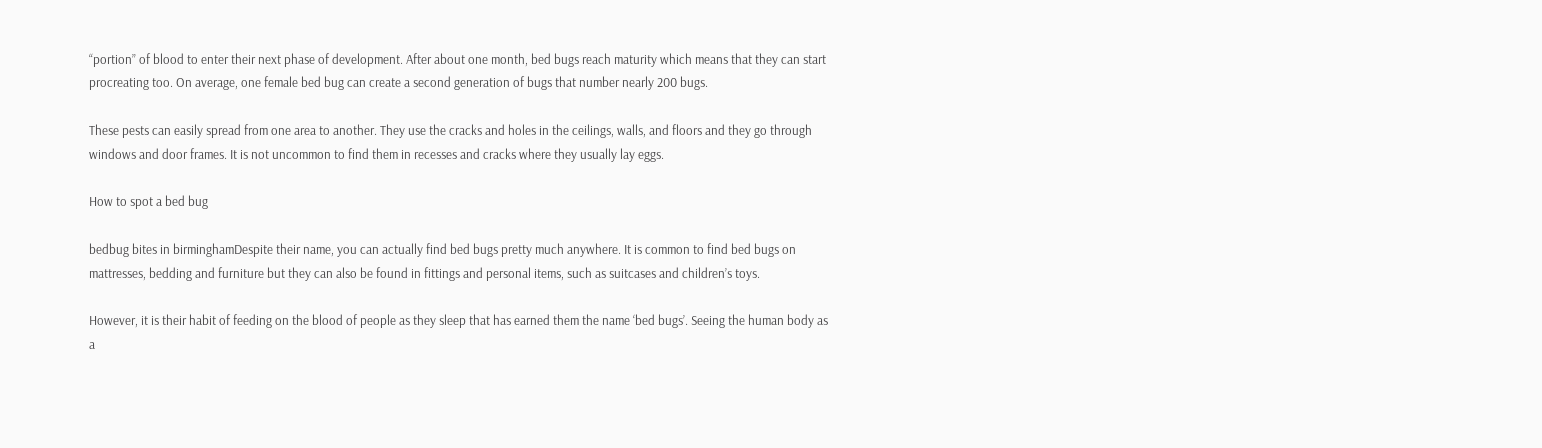“portion” of blood to enter their next phase of development. After about one month, bed bugs reach maturity which means that they can start procreating too. On average, one female bed bug can create a second generation of bugs that number nearly 200 bugs.

These pests can easily spread from one area to another. They use the cracks and holes in the ceilings, walls, and floors and they go through windows and door frames. It is not uncommon to find them in recesses and cracks where they usually lay eggs.

How to spot a bed bug

bedbug bites in birminghamDespite their name, you can actually find bed bugs pretty much anywhere. It is common to find bed bugs on mattresses, bedding and furniture but they can also be found in fittings and personal items, such as suitcases and children’s toys.

However, it is their habit of feeding on the blood of people as they sleep that has earned them the name ‘bed bugs’. Seeing the human body as a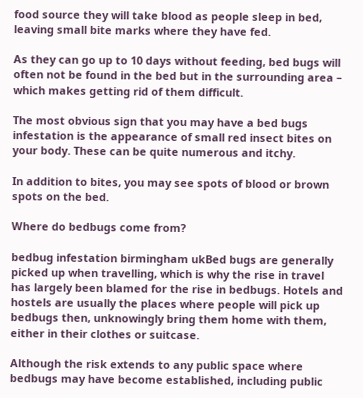food source they will take blood as people sleep in bed, leaving small bite marks where they have fed.

As they can go up to 10 days without feeding, bed bugs will often not be found in the bed but in the surrounding area – which makes getting rid of them difficult.

The most obvious sign that you may have a bed bugs infestation is the appearance of small red insect bites on your body. These can be quite numerous and itchy.

In addition to bites, you may see spots of blood or brown spots on the bed.

Where do bedbugs come from?

bedbug infestation birmingham ukBed bugs are generally picked up when travelling, which is why the rise in travel has largely been blamed for the rise in bedbugs. Hotels and hostels are usually the places where people will pick up bedbugs then, unknowingly bring them home with them, either in their clothes or suitcase.

Although the risk extends to any public space where bedbugs may have become established, including public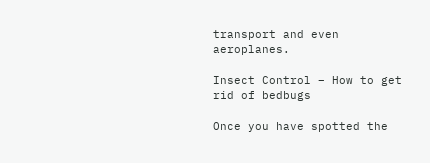transport and even aeroplanes.

Insect Control – How to get rid of bedbugs

Once you have spotted the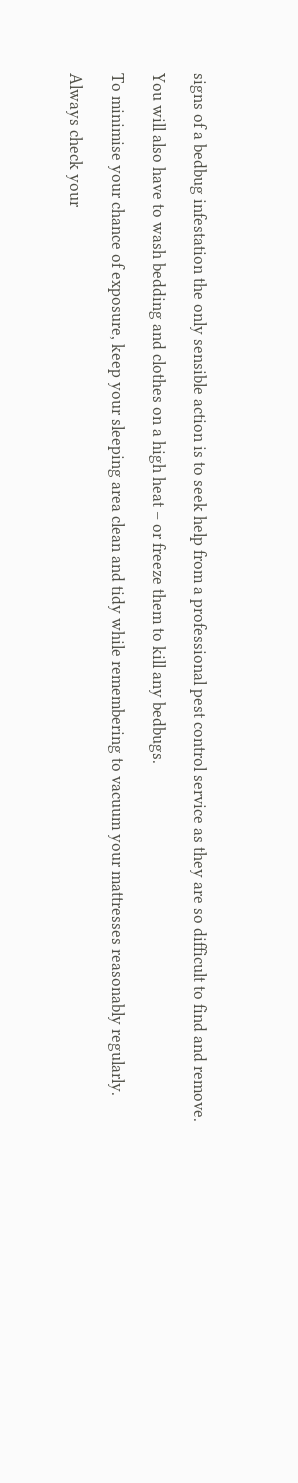signs of a bedbug infestation the only sensible action is to seek help from a professional pest control service as they are so difficult to find and remove.

You will also have to wash bedding and clothes on a high heat – or freeze them to kill any bedbugs.

To minimise your chance of exposure, keep your sleeping area clean and tidy while remembering to vacuum your mattresses reasonably regularly.

Always check your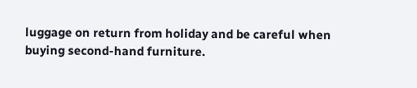luggage on return from holiday and be careful when buying second-hand furniture.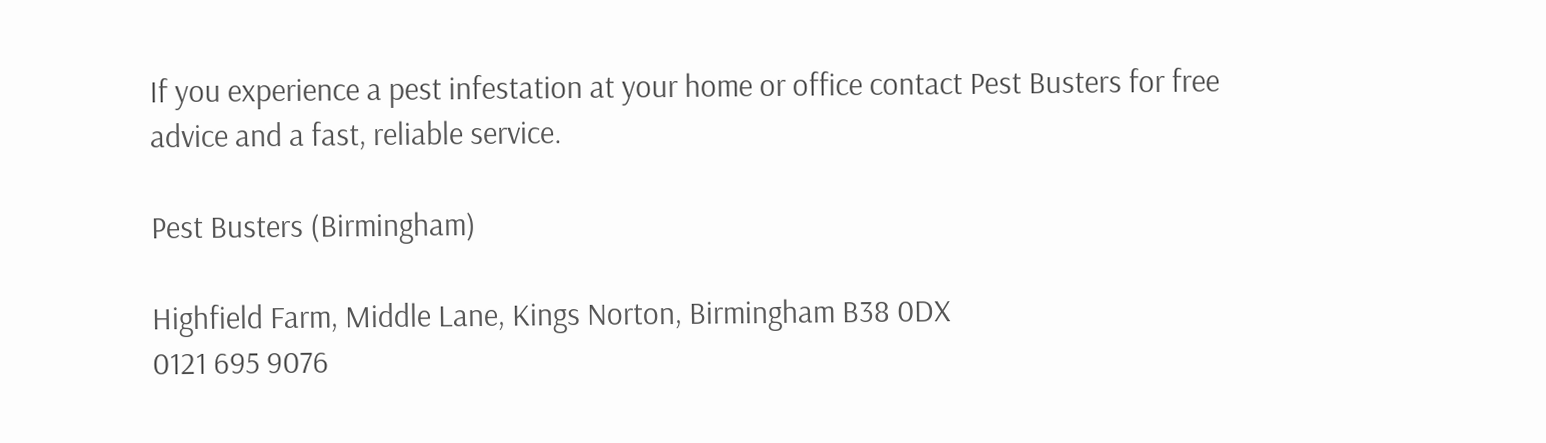If you experience a pest infestation at your home or office contact Pest Busters for free advice and a fast, reliable service.

Pest Busters (Birmingham)

Highfield Farm, Middle Lane, Kings Norton, Birmingham B38 0DX
0121 695 9076